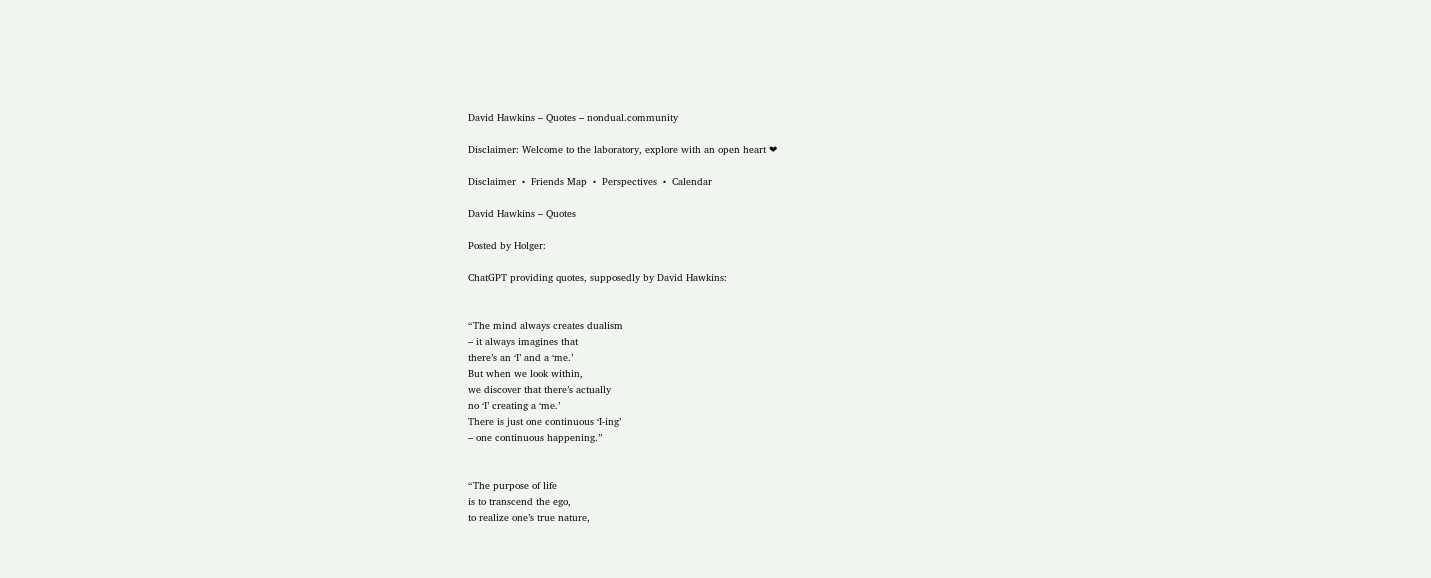David Hawkins – Quotes – nondual.community

Disclaimer: Welcome to the laboratory, explore with an open heart ❤

Disclaimer  •  Friends Map  •  Perspectives  •  Calendar

David Hawkins – Quotes

Posted by Holger:

ChatGPT providing quotes, supposedly by David Hawkins:


“The mind always creates dualism
– it always imagines that
there’s an ‘I’ and a ‘me.’
But when we look within,
we discover that there’s actually
no ‘I’ creating a ‘me.’
There is just one continuous ‘I-ing’
– one continuous happening.”


“The purpose of life
is to transcend the ego,
to realize one’s true nature,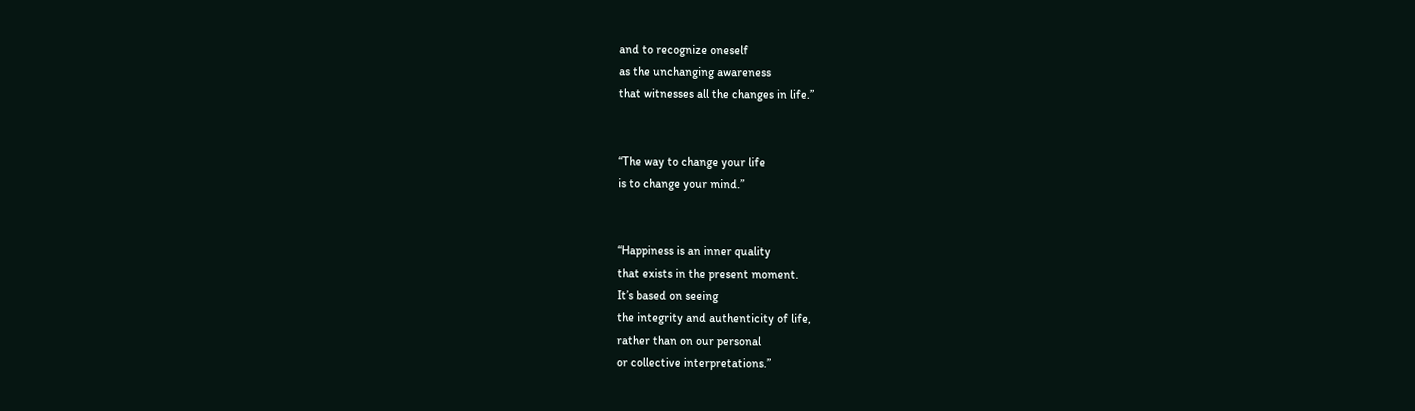and to recognize oneself
as the unchanging awareness
that witnesses all the changes in life.”


“The way to change your life
is to change your mind.”


“Happiness is an inner quality
that exists in the present moment.
It’s based on seeing
the integrity and authenticity of life,
rather than on our personal
or collective interpretations.”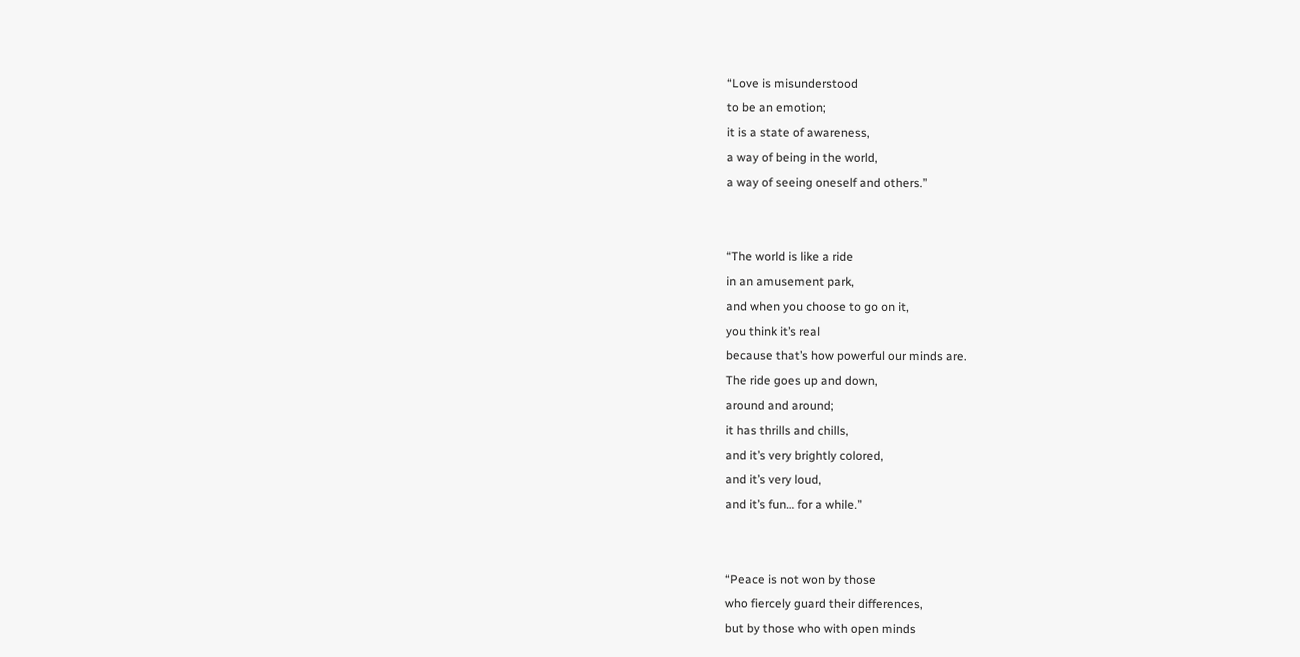“Love is misunderstood
to be an emotion;
it is a state of awareness,
a way of being in the world,
a way of seeing oneself and others.”


“The world is like a ride
in an amusement park,
and when you choose to go on it,
you think it’s real
because that’s how powerful our minds are.
The ride goes up and down,
around and around;
it has thrills and chills,
and it’s very brightly colored,
and it’s very loud,
and it’s fun… for a while.”


“Peace is not won by those
who fiercely guard their differences,
but by those who with open minds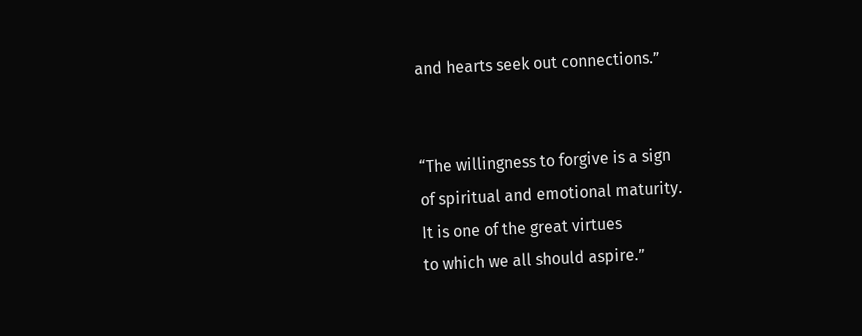and hearts seek out connections.”


“The willingness to forgive is a sign
of spiritual and emotional maturity.
It is one of the great virtues
to which we all should aspire.”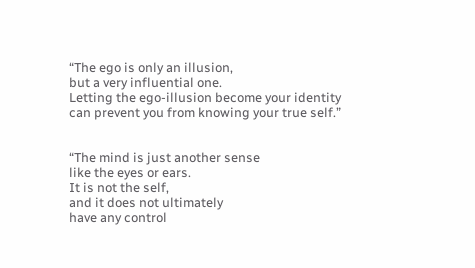“The ego is only an illusion,
but a very influential one.
Letting the ego-illusion become your identity
can prevent you from knowing your true self.”


“The mind is just another sense
like the eyes or ears.
It is not the self,
and it does not ultimately
have any control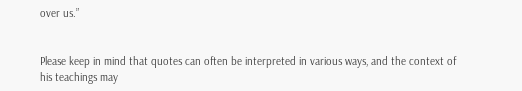over us.”


Please keep in mind that quotes can often be interpreted in various ways, and the context of his teachings may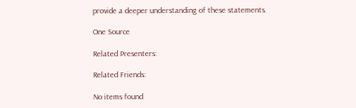provide a deeper understanding of these statements.

One Source

Related Presenters:

Related Friends:

No items found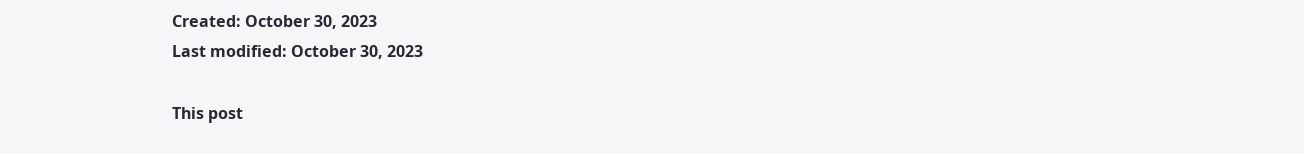Created: October 30, 2023
Last modified: October 30, 2023

This post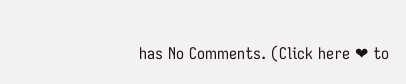has No Comments. (Click here ❤ to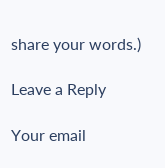share your words.)

Leave a Reply

Your email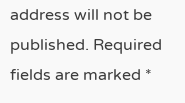address will not be published. Required fields are marked *